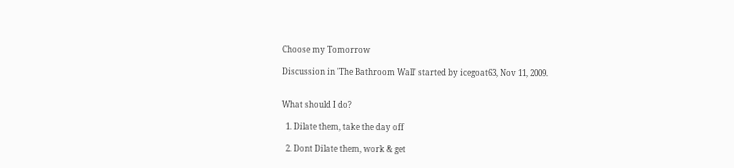Choose my Tomorrow

Discussion in 'The Bathroom Wall' started by icegoat63, Nov 11, 2009.


What should I do?

  1. Dilate them, take the day off

  2. Dont Dilate them, work & get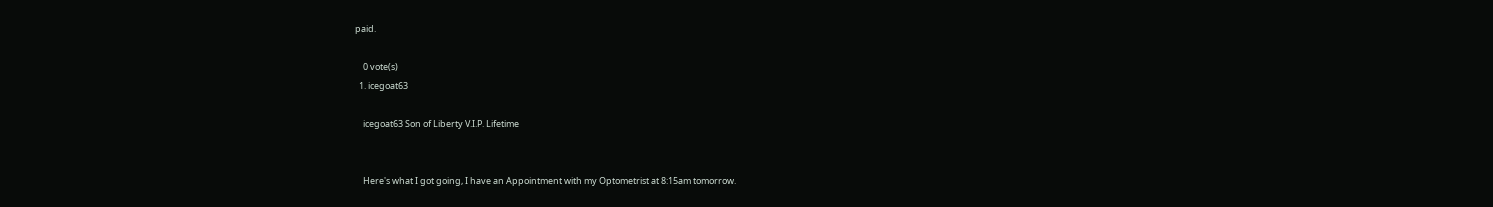paid.

    0 vote(s)
  1. icegoat63

    icegoat63 Son of Liberty V.I.P. Lifetime


    Here's what I got going, I have an Appointment with my Optometrist at 8:15am tomorrow.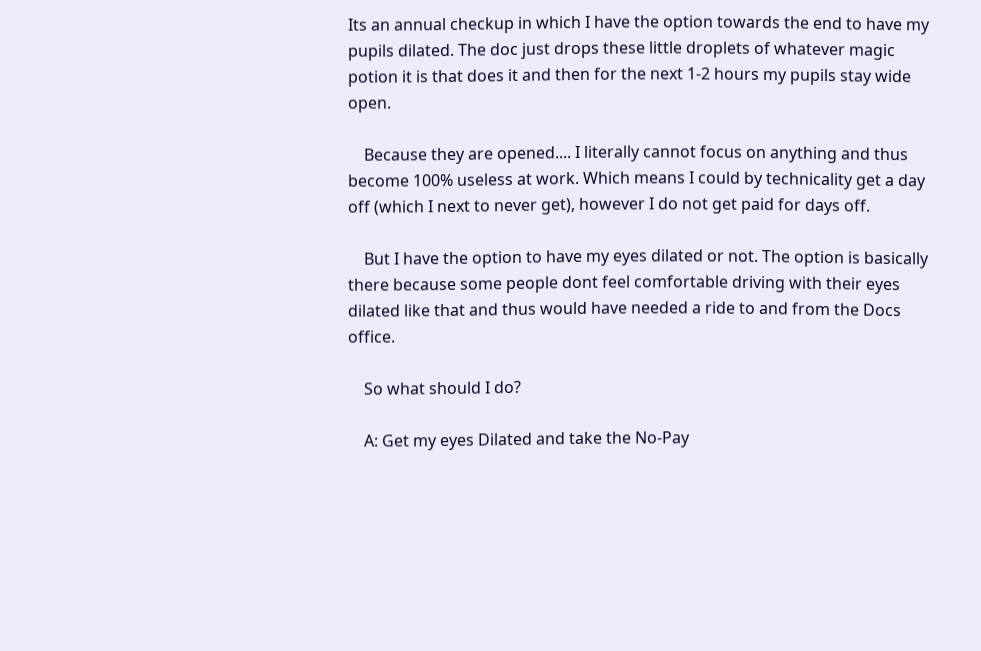Its an annual checkup in which I have the option towards the end to have my pupils dilated. The doc just drops these little droplets of whatever magic potion it is that does it and then for the next 1-2 hours my pupils stay wide open.

    Because they are opened.... I literally cannot focus on anything and thus become 100% useless at work. Which means I could by technicality get a day off (which I next to never get), however I do not get paid for days off.

    But I have the option to have my eyes dilated or not. The option is basically there because some people dont feel comfortable driving with their eyes dilated like that and thus would have needed a ride to and from the Docs office.

    So what should I do?

    A: Get my eyes Dilated and take the No-Pay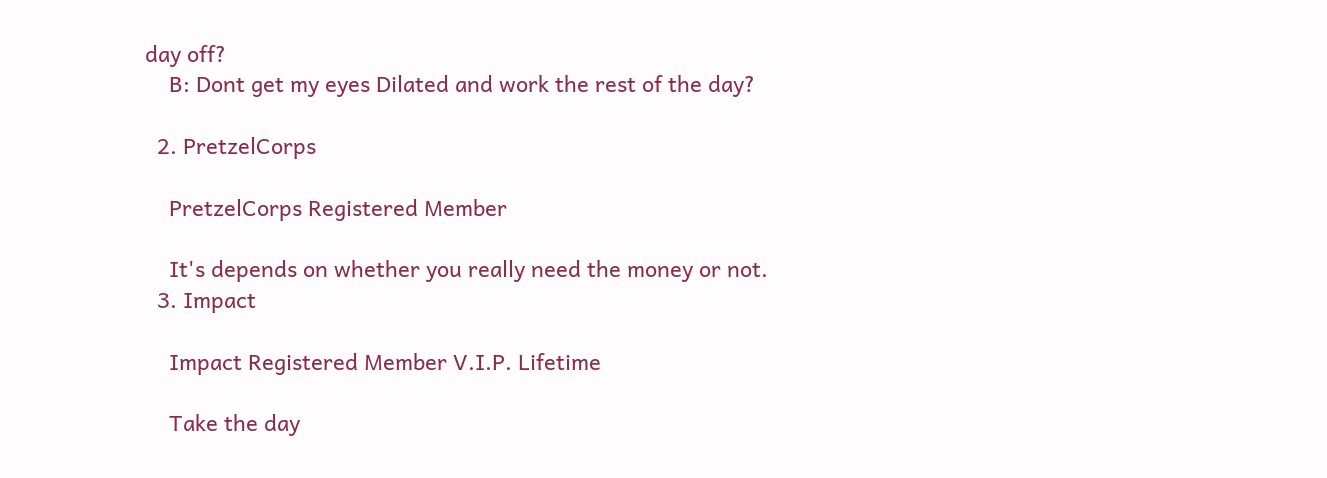day off?
    B: Dont get my eyes Dilated and work the rest of the day?

  2. PretzelCorps

    PretzelCorps Registered Member

    It's depends on whether you really need the money or not.
  3. Impact

    Impact Registered Member V.I.P. Lifetime

    Take the day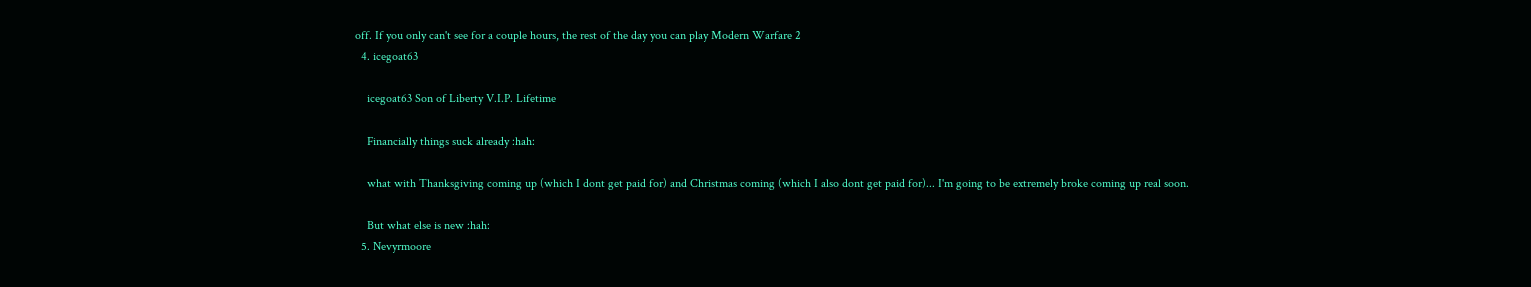off. If you only can't see for a couple hours, the rest of the day you can play Modern Warfare 2
  4. icegoat63

    icegoat63 Son of Liberty V.I.P. Lifetime

    Financially things suck already :hah:

    what with Thanksgiving coming up (which I dont get paid for) and Christmas coming (which I also dont get paid for)... I'm going to be extremely broke coming up real soon.

    But what else is new :hah:
  5. Nevyrmoore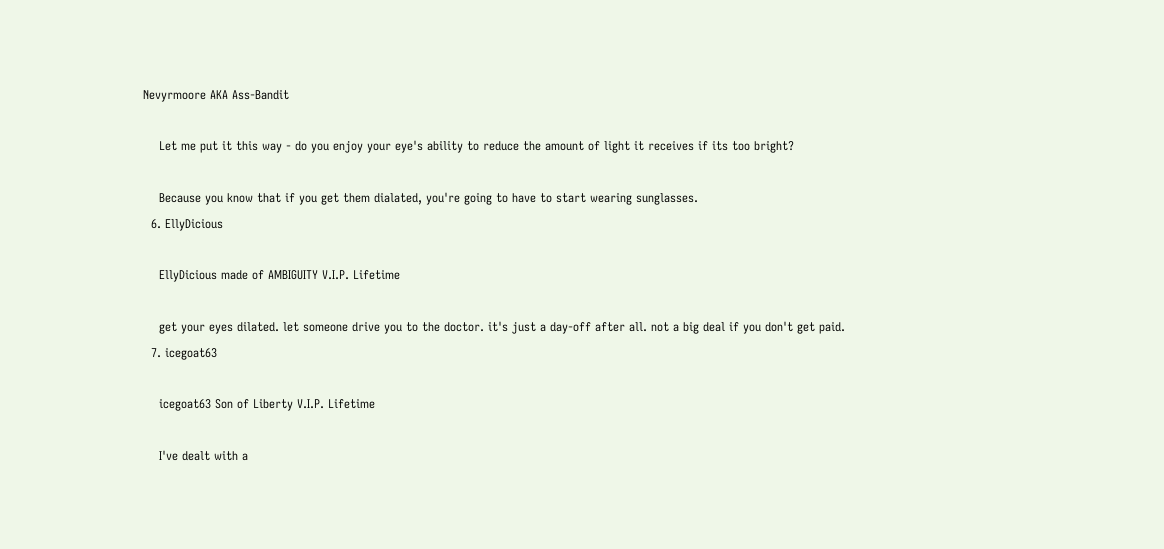Nevyrmoore AKA Ass-Bandit

    Let me put it this way - do you enjoy your eye's ability to reduce the amount of light it receives if its too bright?

    Because you know that if you get them dialated, you're going to have to start wearing sunglasses.
  6. EllyDicious

    EllyDicious made of AMBIGUITY V.I.P. Lifetime

    get your eyes dilated. let someone drive you to the doctor. it's just a day-off after all. not a big deal if you don't get paid.
  7. icegoat63

    icegoat63 Son of Liberty V.I.P. Lifetime

    I've dealt with a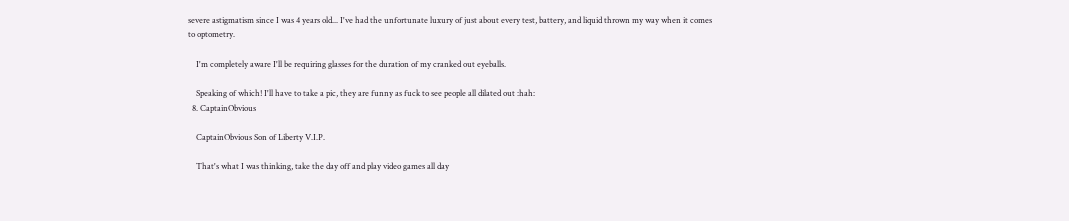severe astigmatism since I was 4 years old... I've had the unfortunate luxury of just about every test, battery, and liquid thrown my way when it comes to optometry.

    I'm completely aware I'll be requiring glasses for the duration of my cranked out eyeballs.

    Speaking of which! I'll have to take a pic, they are funny as fuck to see people all dilated out :hah:
  8. CaptainObvious

    CaptainObvious Son of Liberty V.I.P.

    That's what I was thinking, take the day off and play video games all day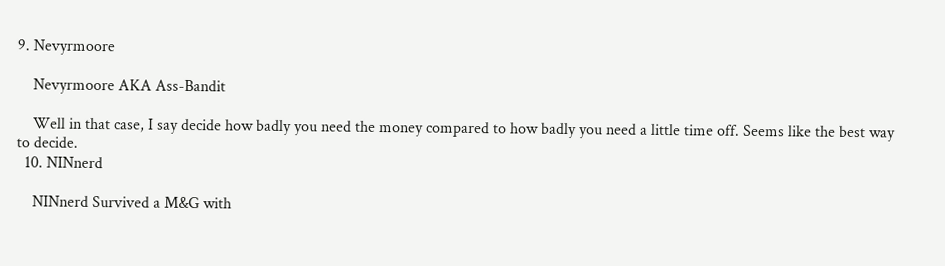9. Nevyrmoore

    Nevyrmoore AKA Ass-Bandit

    Well in that case, I say decide how badly you need the money compared to how badly you need a little time off. Seems like the best way to decide.
  10. NINnerd

    NINnerd Survived a M&G with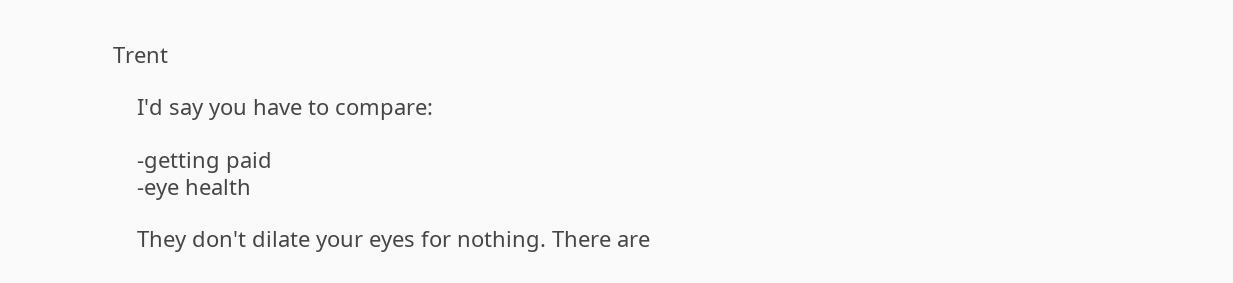Trent

    I'd say you have to compare:

    -getting paid
    -eye health

    They don't dilate your eyes for nothing. There are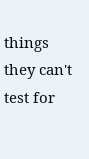things they can't test for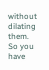without dilating them. So you have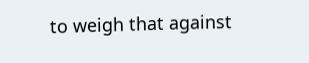to weigh that against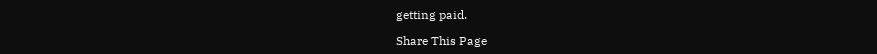getting paid.

Share This Page